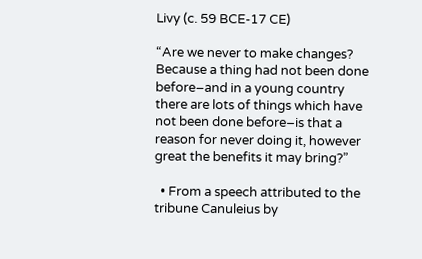Livy (c. 59 BCE-17 CE)

“Are we never to make changes? Because a thing had not been done before–and in a young country there are lots of things which have not been done before–is that a reason for never doing it, however great the benefits it may bring?”

  • From a speech attributed to the tribune Canuleius by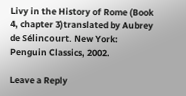Livy in the History of Rome (Book 4, chapter 3)translated by Aubrey de Sélincourt. New York: Penguin Classics, 2002.

Leave a Reply